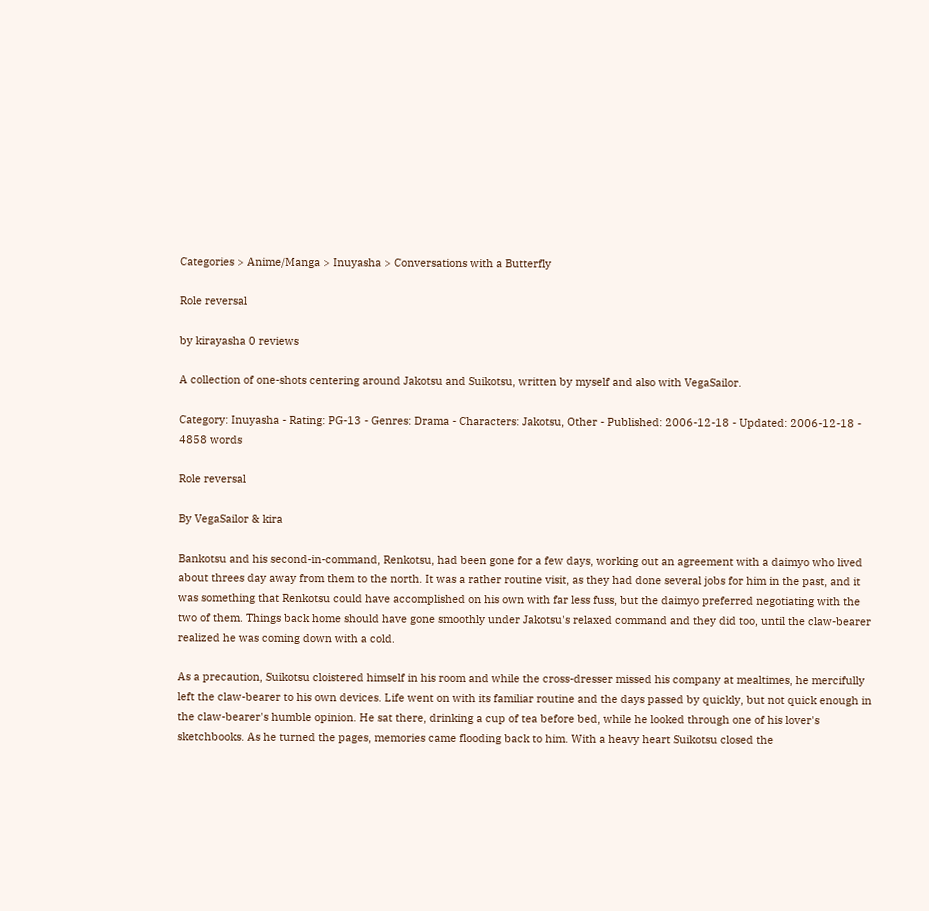Categories > Anime/Manga > Inuyasha > Conversations with a Butterfly

Role reversal

by kirayasha 0 reviews

A collection of one-shots centering around Jakotsu and Suikotsu, written by myself and also with VegaSailor.

Category: Inuyasha - Rating: PG-13 - Genres: Drama - Characters: Jakotsu, Other - Published: 2006-12-18 - Updated: 2006-12-18 - 4858 words

Role reversal

By VegaSailor & kira

Bankotsu and his second-in-command, Renkotsu, had been gone for a few days, working out an agreement with a daimyo who lived about threes day away from them to the north. It was a rather routine visit, as they had done several jobs for him in the past, and it was something that Renkotsu could have accomplished on his own with far less fuss, but the daimyo preferred negotiating with the two of them. Things back home should have gone smoothly under Jakotsu's relaxed command and they did too, until the claw-bearer realized he was coming down with a cold.

As a precaution, Suikotsu cloistered himself in his room and while the cross-dresser missed his company at mealtimes, he mercifully left the claw-bearer to his own devices. Life went on with its familiar routine and the days passed by quickly, but not quick enough in the claw-bearer's humble opinion. He sat there, drinking a cup of tea before bed, while he looked through one of his lover's sketchbooks. As he turned the pages, memories came flooding back to him. With a heavy heart Suikotsu closed the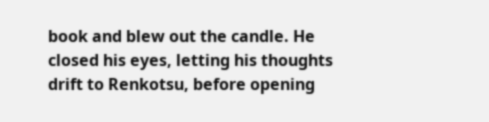book and blew out the candle. He closed his eyes, letting his thoughts drift to Renkotsu, before opening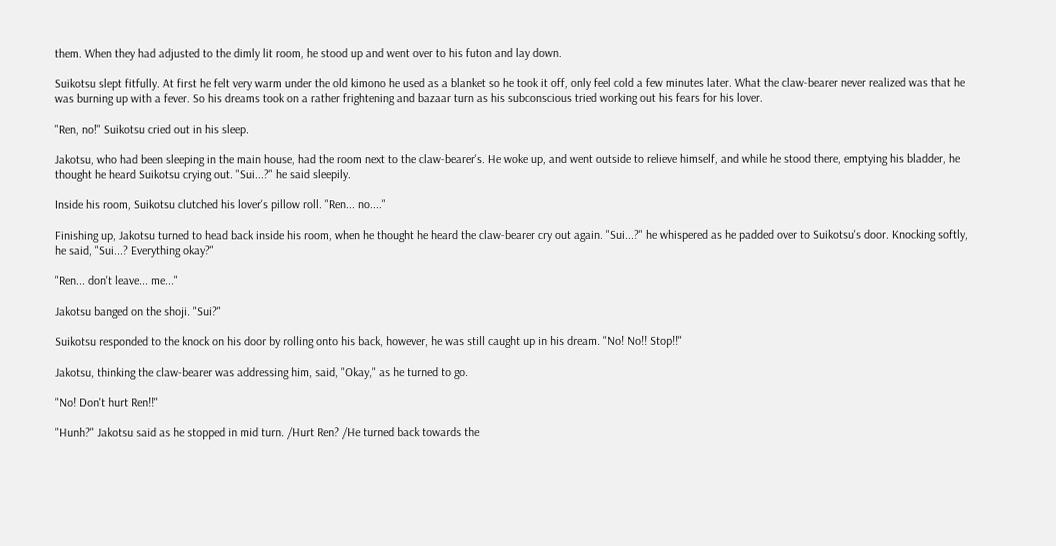them. When they had adjusted to the dimly lit room, he stood up and went over to his futon and lay down.

Suikotsu slept fitfully. At first he felt very warm under the old kimono he used as a blanket so he took it off, only feel cold a few minutes later. What the claw-bearer never realized was that he was burning up with a fever. So his dreams took on a rather frightening and bazaar turn as his subconscious tried working out his fears for his lover.

"Ren, no!" Suikotsu cried out in his sleep.

Jakotsu, who had been sleeping in the main house, had the room next to the claw-bearer's. He woke up, and went outside to relieve himself, and while he stood there, emptying his bladder, he thought he heard Suikotsu crying out. "Sui...?" he said sleepily.

Inside his room, Suikotsu clutched his lover's pillow roll. "Ren... no...."

Finishing up, Jakotsu turned to head back inside his room, when he thought he heard the claw-bearer cry out again. "Sui...?" he whispered as he padded over to Suikotsu's door. Knocking softly, he said, "Sui...? Everything okay?"

"Ren... don't leave... me..."

Jakotsu banged on the shoji. "Sui?"

Suikotsu responded to the knock on his door by rolling onto his back, however, he was still caught up in his dream. "No! No!! Stop!!"

Jakotsu, thinking the claw-bearer was addressing him, said, "Okay," as he turned to go.

"No! Don't hurt Ren!!"

"Hunh?" Jakotsu said as he stopped in mid turn. /Hurt Ren? /He turned back towards the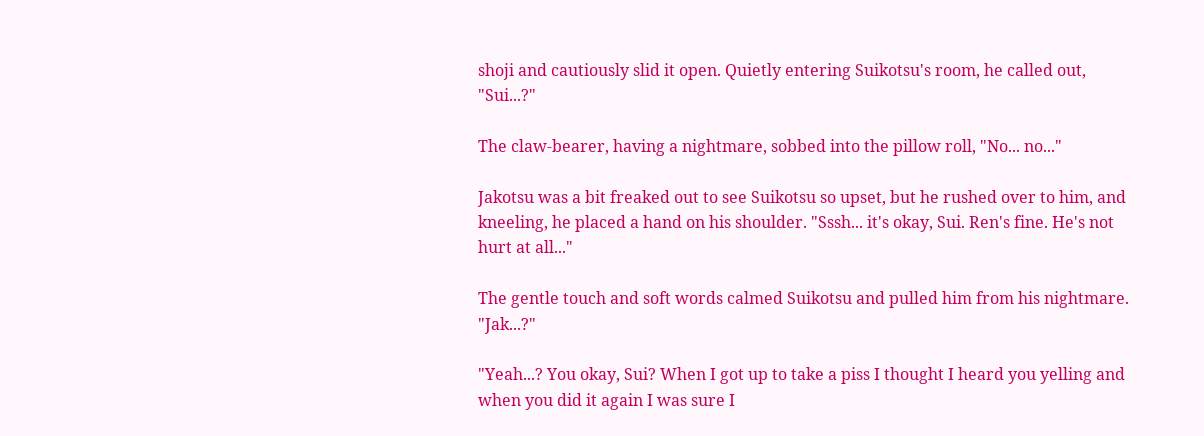shoji and cautiously slid it open. Quietly entering Suikotsu's room, he called out, "Sui...?"

The claw-bearer, having a nightmare, sobbed into the pillow roll, "No... no..."

Jakotsu was a bit freaked out to see Suikotsu so upset, but he rushed over to him, and kneeling, he placed a hand on his shoulder. "Sssh... it's okay, Sui. Ren's fine. He's not hurt at all..."

The gentle touch and soft words calmed Suikotsu and pulled him from his nightmare. "Jak...?"

"Yeah...? You okay, Sui? When I got up to take a piss I thought I heard you yelling and when you did it again I was sure I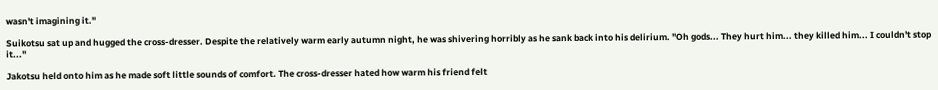wasn't imagining it."

Suikotsu sat up and hugged the cross-dresser. Despite the relatively warm early autumn night, he was shivering horribly as he sank back into his delirium. "Oh gods... They hurt him... they killed him... I couldn't stop it..."

Jakotsu held onto him as he made soft little sounds of comfort. The cross-dresser hated how warm his friend felt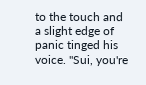to the touch and a slight edge of panic tinged his voice. "Sui, you're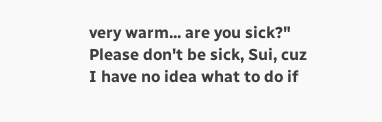very warm... are you sick?" Please don't be sick, Sui, cuz I have no idea what to do if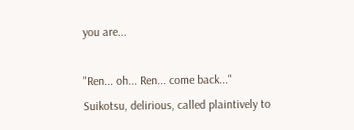you are...

"Ren... oh... Ren... come back..." Suikotsu, delirious, called plaintively to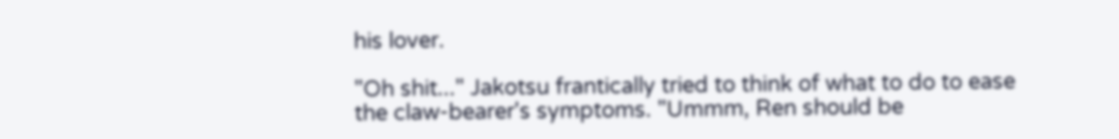his lover.

"Oh shit..." Jakotsu frantically tried to think of what to do to ease the claw-bearer's symptoms. "Ummm, Ren should be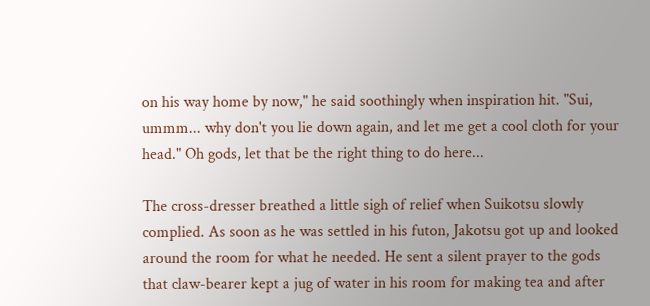on his way home by now," he said soothingly when inspiration hit. "Sui, ummm... why don't you lie down again, and let me get a cool cloth for your head." Oh gods, let that be the right thing to do here...

The cross-dresser breathed a little sigh of relief when Suikotsu slowly complied. As soon as he was settled in his futon, Jakotsu got up and looked around the room for what he needed. He sent a silent prayer to the gods that claw-bearer kept a jug of water in his room for making tea and after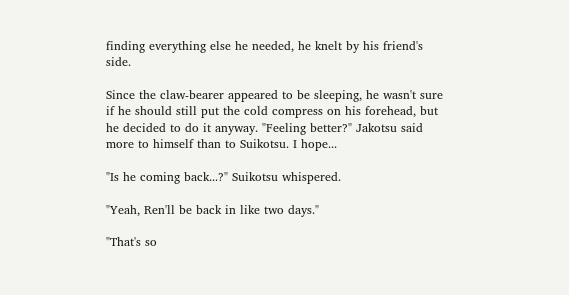finding everything else he needed, he knelt by his friend's side.

Since the claw-bearer appeared to be sleeping, he wasn't sure if he should still put the cold compress on his forehead, but he decided to do it anyway. "Feeling better?" Jakotsu said more to himself than to Suikotsu. I hope...

"Is he coming back...?" Suikotsu whispered.

"Yeah, Ren'll be back in like two days."

"That's so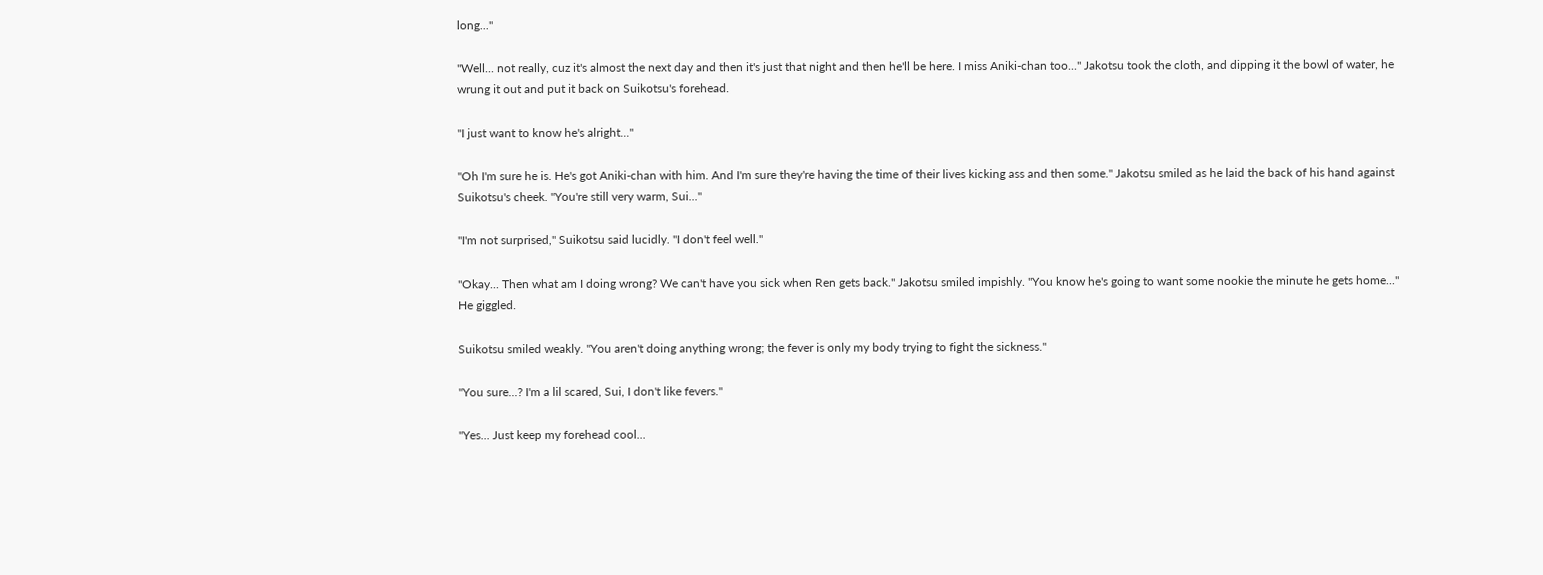long..."

"Well... not really, cuz it's almost the next day and then it's just that night and then he'll be here. I miss Aniki-chan too..." Jakotsu took the cloth, and dipping it the bowl of water, he wrung it out and put it back on Suikotsu's forehead.

"I just want to know he's alright..."

"Oh I'm sure he is. He's got Aniki-chan with him. And I'm sure they're having the time of their lives kicking ass and then some." Jakotsu smiled as he laid the back of his hand against Suikotsu's cheek. "You're still very warm, Sui..."

"I'm not surprised," Suikotsu said lucidly. "I don't feel well."

"Okay... Then what am I doing wrong? We can't have you sick when Ren gets back." Jakotsu smiled impishly. "You know he's going to want some nookie the minute he gets home..." He giggled.

Suikotsu smiled weakly. "You aren't doing anything wrong; the fever is only my body trying to fight the sickness."

"You sure...? I'm a lil scared, Sui, I don't like fevers."

"Yes... Just keep my forehead cool...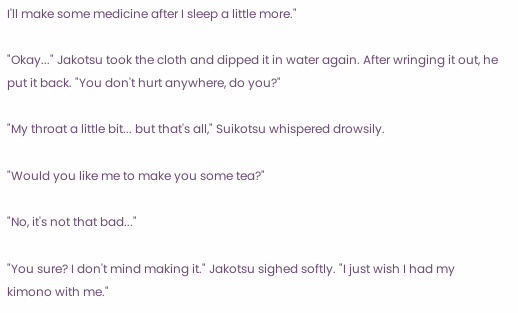I'll make some medicine after I sleep a little more."

"Okay..." Jakotsu took the cloth and dipped it in water again. After wringing it out, he put it back. "You don't hurt anywhere, do you?"

"My throat a little bit... but that's all," Suikotsu whispered drowsily.

"Would you like me to make you some tea?"

"No, it's not that bad..."

"You sure? I don't mind making it." Jakotsu sighed softly. "I just wish I had my kimono with me."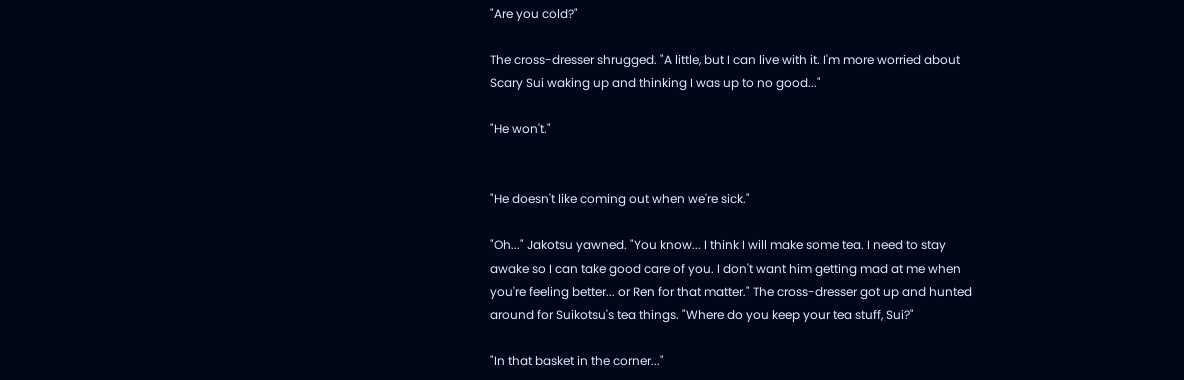"Are you cold?"

The cross-dresser shrugged. "A little, but I can live with it. I'm more worried about Scary Sui waking up and thinking I was up to no good..."

"He won't."


"He doesn't like coming out when we're sick."

"Oh..." Jakotsu yawned. "You know... I think I will make some tea. I need to stay awake so I can take good care of you. I don't want him getting mad at me when you're feeling better... or Ren for that matter." The cross-dresser got up and hunted around for Suikotsu's tea things. "Where do you keep your tea stuff, Sui?"

"In that basket in the corner..."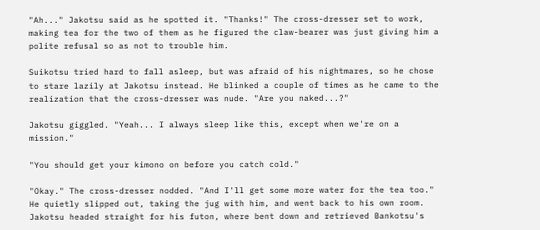"Ah..." Jakotsu said as he spotted it. "Thanks!" The cross-dresser set to work, making tea for the two of them as he figured the claw-bearer was just giving him a polite refusal so as not to trouble him.

Suikotsu tried hard to fall asleep, but was afraid of his nightmares, so he chose to stare lazily at Jakotsu instead. He blinked a couple of times as he came to the realization that the cross-dresser was nude. "Are you naked...?"

Jakotsu giggled. "Yeah... I always sleep like this, except when we're on a mission."

"You should get your kimono on before you catch cold."

"Okay." The cross-dresser nodded. "And I'll get some more water for the tea too." He quietly slipped out, taking the jug with him, and went back to his own room. Jakotsu headed straight for his futon, where bent down and retrieved Bankotsu's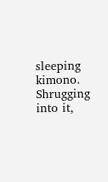sleeping kimono. Shrugging into it,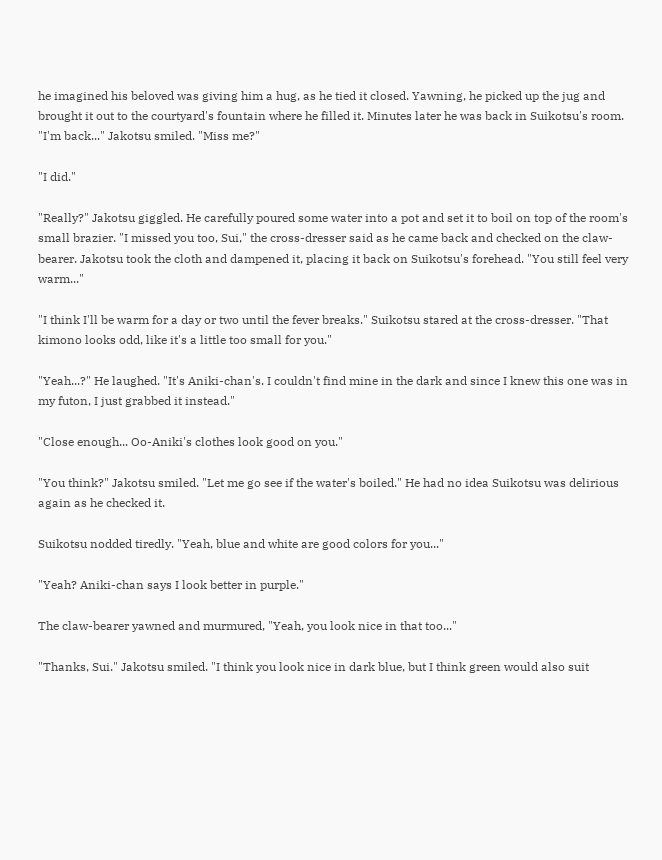he imagined his beloved was giving him a hug, as he tied it closed. Yawning, he picked up the jug and brought it out to the courtyard's fountain where he filled it. Minutes later he was back in Suikotsu's room. "I'm back..." Jakotsu smiled. "Miss me?"

"I did."

"Really?" Jakotsu giggled. He carefully poured some water into a pot and set it to boil on top of the room's small brazier. "I missed you too, Sui," the cross-dresser said as he came back and checked on the claw-bearer. Jakotsu took the cloth and dampened it, placing it back on Suikotsu's forehead. "You still feel very warm..."

"I think I'll be warm for a day or two until the fever breaks." Suikotsu stared at the cross-dresser. "That kimono looks odd, like it's a little too small for you."

"Yeah...?" He laughed. "It's Aniki-chan's. I couldn't find mine in the dark and since I knew this one was in my futon, I just grabbed it instead."

"Close enough... Oo-Aniki's clothes look good on you."

"You think?" Jakotsu smiled. "Let me go see if the water's boiled." He had no idea Suikotsu was delirious again as he checked it.

Suikotsu nodded tiredly. "Yeah, blue and white are good colors for you..."

"Yeah? Aniki-chan says I look better in purple."

The claw-bearer yawned and murmured, "Yeah, you look nice in that too..."

"Thanks, Sui." Jakotsu smiled. "I think you look nice in dark blue, but I think green would also suit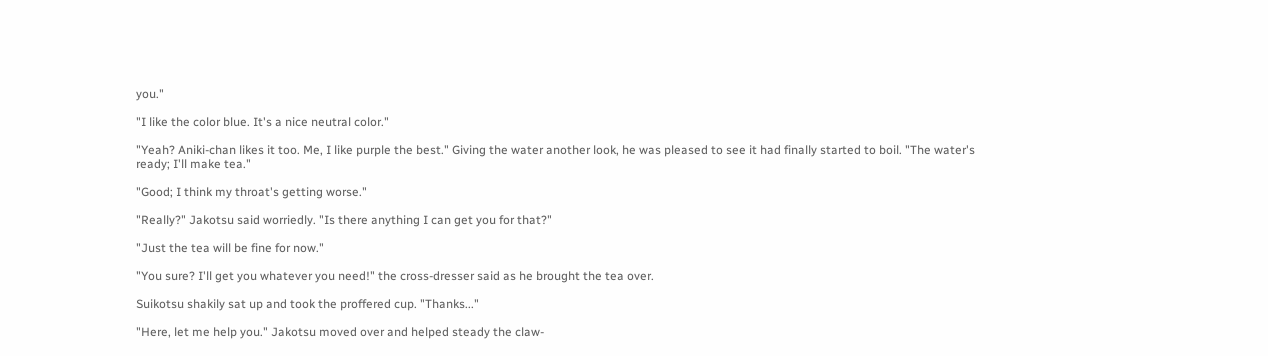you."

"I like the color blue. It's a nice neutral color."

"Yeah? Aniki-chan likes it too. Me, I like purple the best." Giving the water another look, he was pleased to see it had finally started to boil. "The water's ready; I'll make tea."

"Good; I think my throat's getting worse."

"Really?" Jakotsu said worriedly. "Is there anything I can get you for that?"

"Just the tea will be fine for now."

"You sure? I'll get you whatever you need!" the cross-dresser said as he brought the tea over.

Suikotsu shakily sat up and took the proffered cup. "Thanks..."

"Here, let me help you." Jakotsu moved over and helped steady the claw-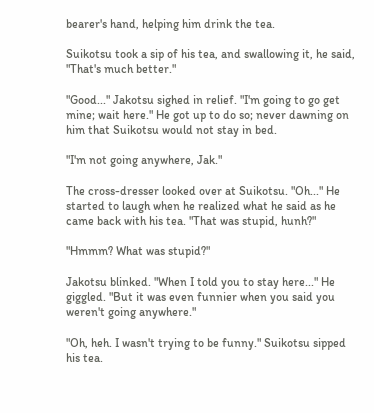bearer's hand, helping him drink the tea.

Suikotsu took a sip of his tea, and swallowing it, he said, "That's much better."

"Good..." Jakotsu sighed in relief. "I'm going to go get mine; wait here." He got up to do so; never dawning on him that Suikotsu would not stay in bed.

"I'm not going anywhere, Jak."

The cross-dresser looked over at Suikotsu. "Oh..." He started to laugh when he realized what he said as he came back with his tea. "That was stupid, hunh?"

"Hmmm? What was stupid?"

Jakotsu blinked. "When I told you to stay here..." He giggled. "But it was even funnier when you said you weren't going anywhere."

"Oh, heh. I wasn't trying to be funny." Suikotsu sipped his tea.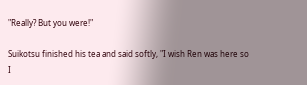"Really? But you were!"

Suikotsu finished his tea and said softly, "I wish Ren was here so I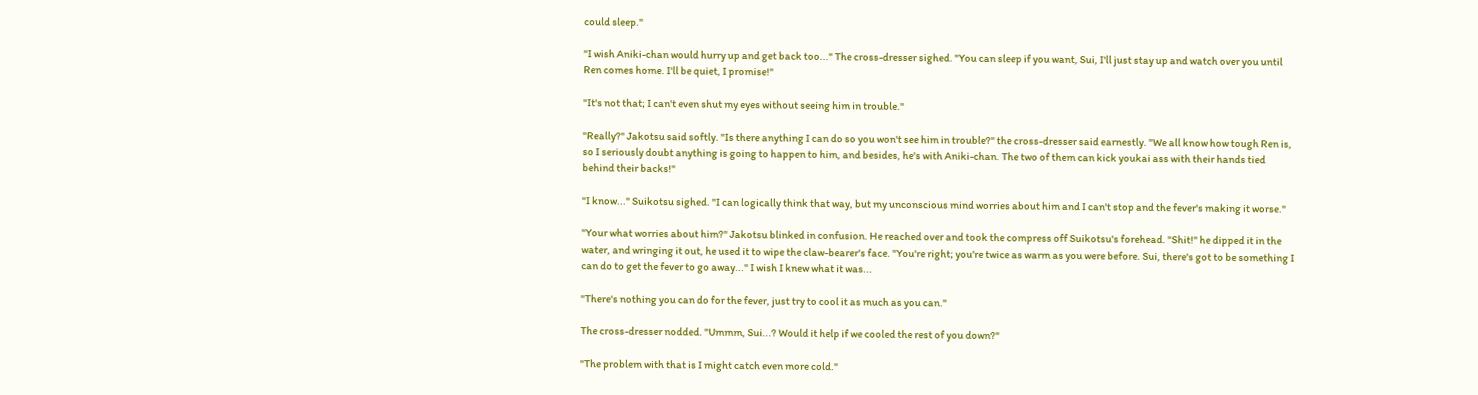could sleep."

"I wish Aniki-chan would hurry up and get back too..." The cross-dresser sighed. "You can sleep if you want, Sui, I'll just stay up and watch over you until Ren comes home. I'll be quiet, I promise!"

"It's not that; I can't even shut my eyes without seeing him in trouble."

"Really?" Jakotsu said softly. "Is there anything I can do so you won't see him in trouble?" the cross-dresser said earnestly. "We all know how tough Ren is, so I seriously doubt anything is going to happen to him, and besides, he's with Aniki-chan. The two of them can kick youkai ass with their hands tied behind their backs!"

"I know..." Suikotsu sighed. "I can logically think that way, but my unconscious mind worries about him and I can't stop and the fever's making it worse."

"Your what worries about him?" Jakotsu blinked in confusion. He reached over and took the compress off Suikotsu's forehead. "Shit!" he dipped it in the water, and wringing it out, he used it to wipe the claw-bearer's face. "You're right; you're twice as warm as you were before. Sui, there's got to be something I can do to get the fever to go away..." I wish I knew what it was...

"There's nothing you can do for the fever, just try to cool it as much as you can."

The cross-dresser nodded. "Ummm, Sui...? Would it help if we cooled the rest of you down?"

"The problem with that is I might catch even more cold."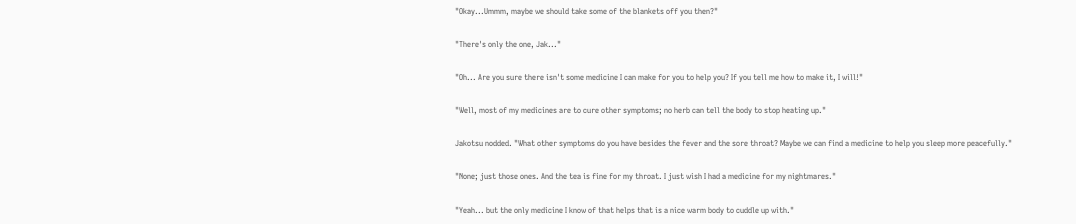"Okay...Ummm, maybe we should take some of the blankets off you then?"

"There's only the one, Jak..."

"Oh... Are you sure there isn't some medicine I can make for you to help you? If you tell me how to make it, I will!"

"Well, most of my medicines are to cure other symptoms; no herb can tell the body to stop heating up."

Jakotsu nodded. "What other symptoms do you have besides the fever and the sore throat? Maybe we can find a medicine to help you sleep more peacefully."

"None; just those ones. And the tea is fine for my throat. I just wish I had a medicine for my nightmares."

"Yeah... but the only medicine I know of that helps that is a nice warm body to cuddle up with."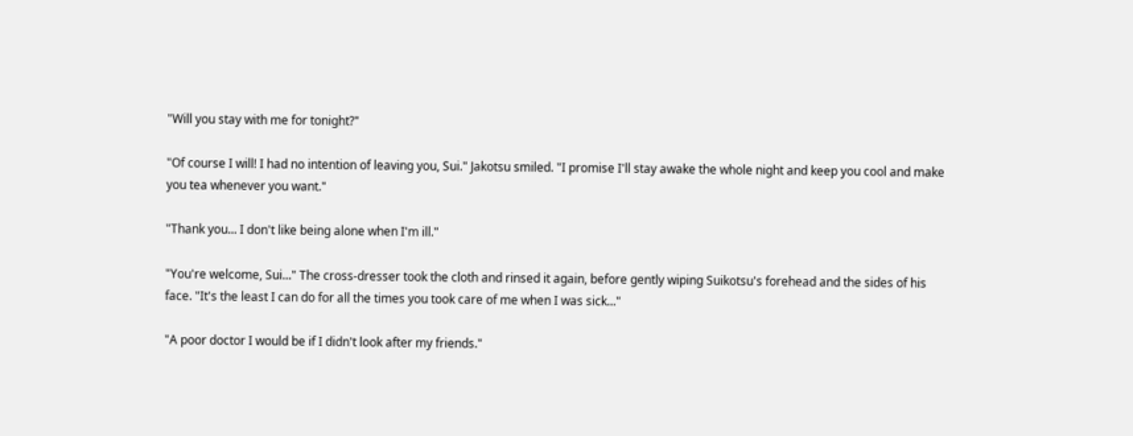"Will you stay with me for tonight?"

"Of course I will! I had no intention of leaving you, Sui." Jakotsu smiled. "I promise I'll stay awake the whole night and keep you cool and make you tea whenever you want."

"Thank you... I don't like being alone when I'm ill."

"You're welcome, Sui..." The cross-dresser took the cloth and rinsed it again, before gently wiping Suikotsu's forehead and the sides of his face. "It's the least I can do for all the times you took care of me when I was sick..."

"A poor doctor I would be if I didn't look after my friends."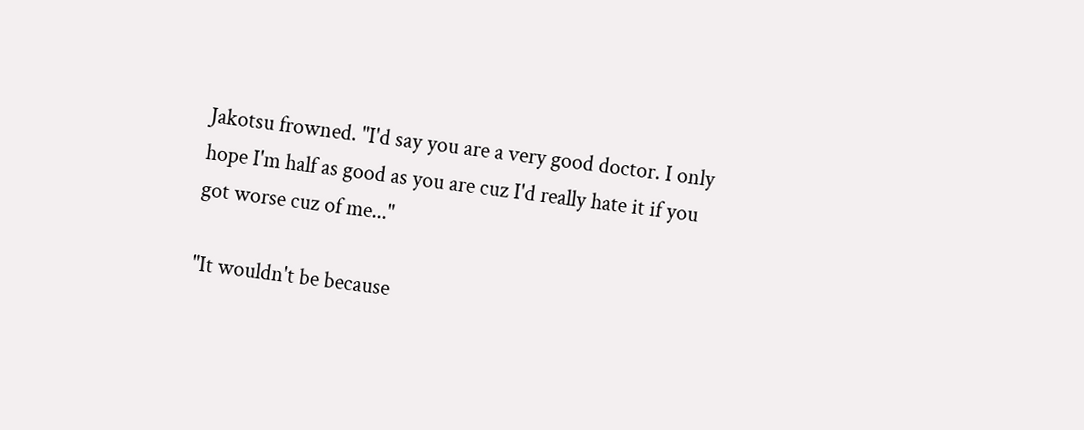Jakotsu frowned. "I'd say you are a very good doctor. I only hope I'm half as good as you are cuz I'd really hate it if you got worse cuz of me..."

"It wouldn't be because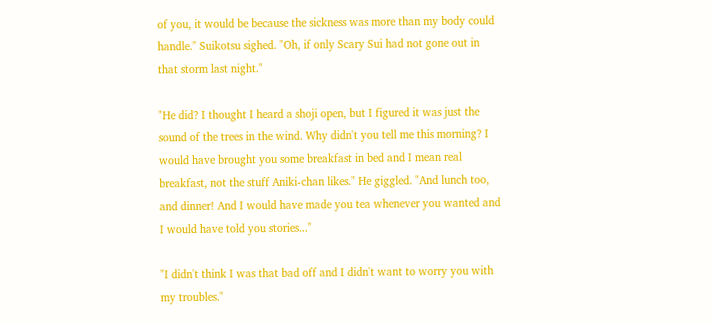of you, it would be because the sickness was more than my body could handle." Suikotsu sighed. "Oh, if only Scary Sui had not gone out in that storm last night."

"He did? I thought I heard a shoji open, but I figured it was just the sound of the trees in the wind. Why didn't you tell me this morning? I would have brought you some breakfast in bed and I mean real breakfast, not the stuff Aniki-chan likes." He giggled. "And lunch too, and dinner! And I would have made you tea whenever you wanted and I would have told you stories..."

"I didn't think I was that bad off and I didn't want to worry you with my troubles."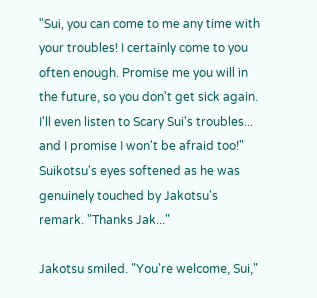"Sui, you can come to me any time with your troubles! I certainly come to you often enough. Promise me you will in the future, so you don't get sick again. I'll even listen to Scary Sui's troubles... and I promise I won't be afraid too!"
Suikotsu's eyes softened as he was genuinely touched by Jakotsu's remark. "Thanks Jak..."

Jakotsu smiled. "You're welcome, Sui,"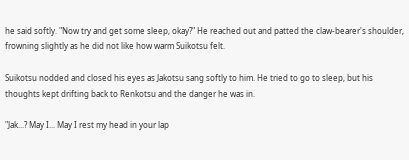he said softly. "Now try and get some sleep, okay?" He reached out and patted the claw-bearer's shoulder, frowning slightly as he did not like how warm Suikotsu felt.

Suikotsu nodded and closed his eyes as Jakotsu sang softly to him. He tried to go to sleep, but his thoughts kept drifting back to Renkotsu and the danger he was in.

"Jak...? May I... May I rest my head in your lap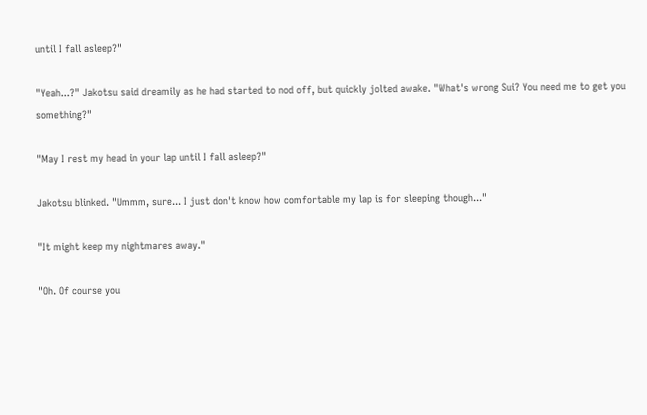until I fall asleep?"

"Yeah...?" Jakotsu said dreamily as he had started to nod off, but quickly jolted awake. "What's wrong Sui? You need me to get you something?"

"May I rest my head in your lap until I fall asleep?"

Jakotsu blinked. "Ummm, sure... I just don't know how comfortable my lap is for sleeping though..."

"It might keep my nightmares away."

"Oh. Of course you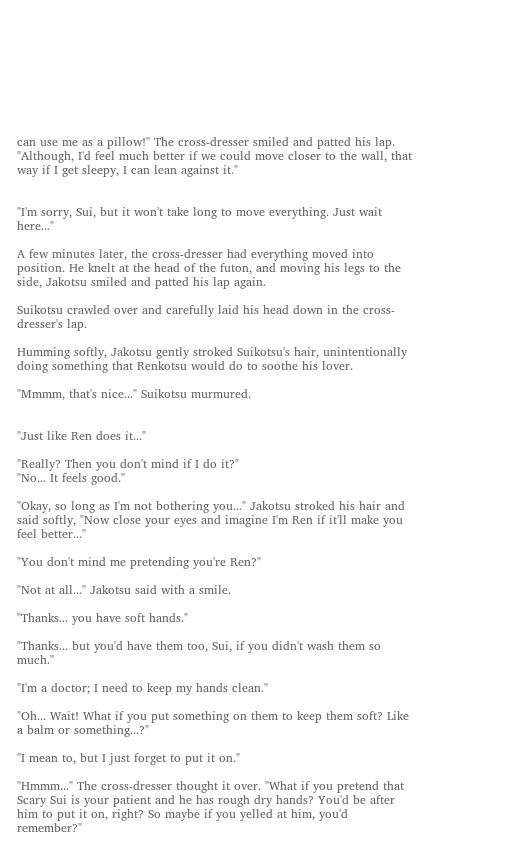can use me as a pillow!" The cross-dresser smiled and patted his lap. "Although, I'd feel much better if we could move closer to the wall, that way if I get sleepy, I can lean against it."


"I'm sorry, Sui, but it won't take long to move everything. Just wait here..."

A few minutes later, the cross-dresser had everything moved into position. He knelt at the head of the futon, and moving his legs to the side, Jakotsu smiled and patted his lap again.

Suikotsu crawled over and carefully laid his head down in the cross-dresser's lap.

Humming softly, Jakotsu gently stroked Suikotsu's hair, unintentionally doing something that Renkotsu would do to soothe his lover.

"Mmmm, that's nice..." Suikotsu murmured.


"Just like Ren does it..."

"Really? Then you don't mind if I do it?"
"No... It feels good."

"Okay, so long as I'm not bothering you..." Jakotsu stroked his hair and said softly, "Now close your eyes and imagine I'm Ren if it'll make you feel better..."

"You don't mind me pretending you're Ren?"

"Not at all..." Jakotsu said with a smile.

"Thanks... you have soft hands."

"Thanks... but you'd have them too, Sui, if you didn't wash them so much."

"I'm a doctor; I need to keep my hands clean."

"Oh... Wait! What if you put something on them to keep them soft? Like a balm or something...?"

"I mean to, but I just forget to put it on."

"Hmmm..." The cross-dresser thought it over. "What if you pretend that Scary Sui is your patient and he has rough dry hands? You'd be after him to put it on, right? So maybe if you yelled at him, you'd remember?"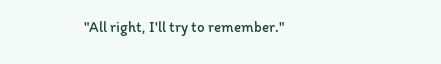"All right, I'll try to remember."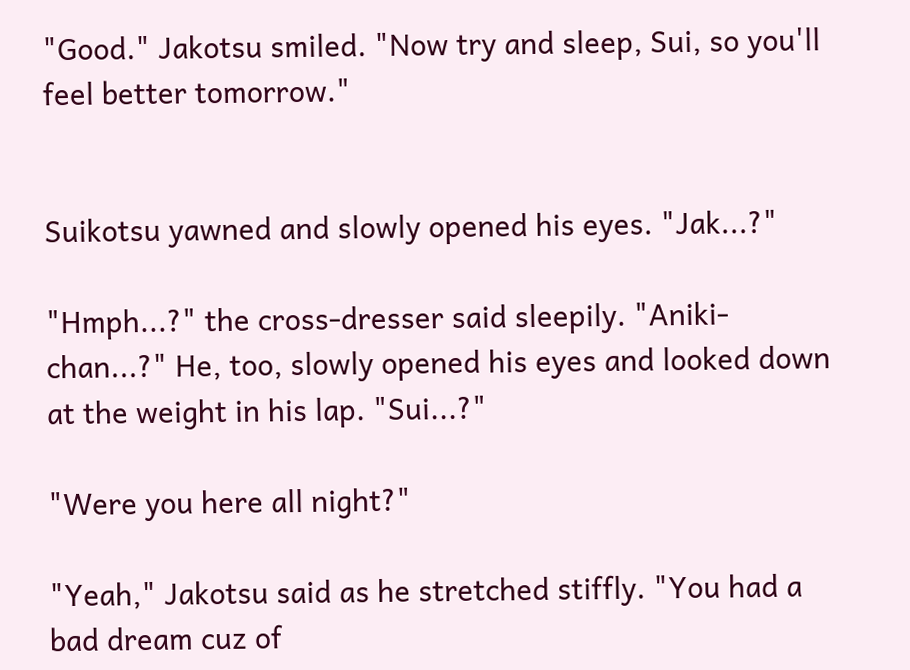"Good." Jakotsu smiled. "Now try and sleep, Sui, so you'll feel better tomorrow."


Suikotsu yawned and slowly opened his eyes. "Jak...?"

"Hmph...?" the cross-dresser said sleepily. "Aniki-chan...?" He, too, slowly opened his eyes and looked down at the weight in his lap. "Sui...?"

"Were you here all night?"

"Yeah," Jakotsu said as he stretched stiffly. "You had a bad dream cuz of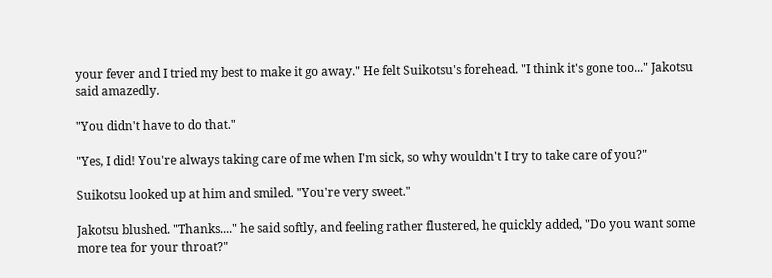your fever and I tried my best to make it go away." He felt Suikotsu's forehead. "I think it's gone too..." Jakotsu said amazedly.

"You didn't have to do that."

"Yes, I did! You're always taking care of me when I'm sick, so why wouldn't I try to take care of you?"

Suikotsu looked up at him and smiled. "You're very sweet."

Jakotsu blushed. "Thanks...." he said softly, and feeling rather flustered, he quickly added, "Do you want some more tea for your throat?"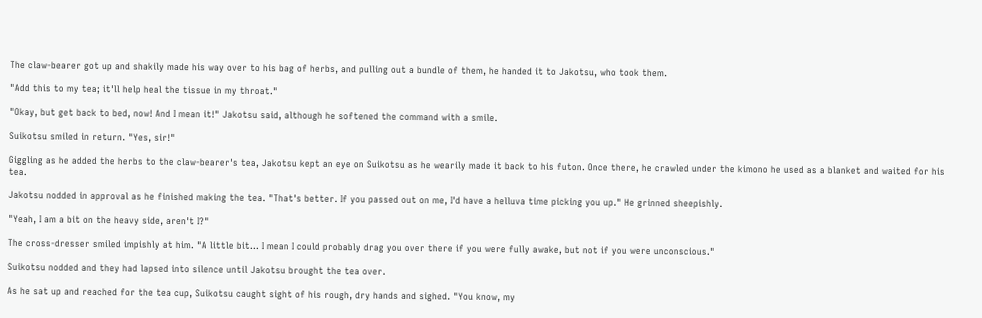The claw-bearer got up and shakily made his way over to his bag of herbs, and pulling out a bundle of them, he handed it to Jakotsu, who took them.

"Add this to my tea; it'll help heal the tissue in my throat."

"Okay, but get back to bed, now! And I mean it!" Jakotsu said, although he softened the command with a smile.

Suikotsu smiled in return. "Yes, sir!"

Giggling as he added the herbs to the claw-bearer's tea, Jakotsu kept an eye on Suikotsu as he wearily made it back to his futon. Once there, he crawled under the kimono he used as a blanket and waited for his tea.

Jakotsu nodded in approval as he finished making the tea. "That's better. If you passed out on me, I'd have a helluva time picking you up." He grinned sheepishly.

"Yeah, I am a bit on the heavy side, aren't I?"

The cross-dresser smiled impishly at him. "A little bit... I mean I could probably drag you over there if you were fully awake, but not if you were unconscious."

Suikotsu nodded and they had lapsed into silence until Jakotsu brought the tea over.

As he sat up and reached for the tea cup, Suikotsu caught sight of his rough, dry hands and sighed. "You know, my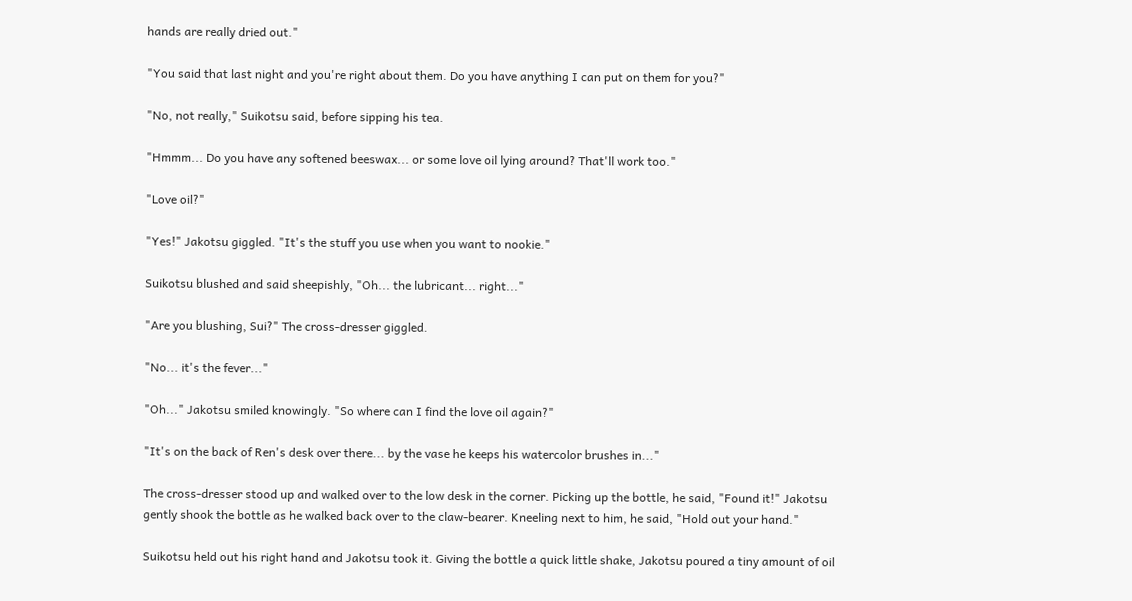hands are really dried out."

"You said that last night and you're right about them. Do you have anything I can put on them for you?"

"No, not really," Suikotsu said, before sipping his tea.

"Hmmm... Do you have any softened beeswax... or some love oil lying around? That'll work too."

"Love oil?"

"Yes!" Jakotsu giggled. "It's the stuff you use when you want to nookie."

Suikotsu blushed and said sheepishly, "Oh... the lubricant... right..."

"Are you blushing, Sui?" The cross-dresser giggled.

"No... it's the fever..."

"Oh..." Jakotsu smiled knowingly. "So where can I find the love oil again?"

"It's on the back of Ren's desk over there... by the vase he keeps his watercolor brushes in..."

The cross-dresser stood up and walked over to the low desk in the corner. Picking up the bottle, he said, "Found it!" Jakotsu gently shook the bottle as he walked back over to the claw-bearer. Kneeling next to him, he said, "Hold out your hand."

Suikotsu held out his right hand and Jakotsu took it. Giving the bottle a quick little shake, Jakotsu poured a tiny amount of oil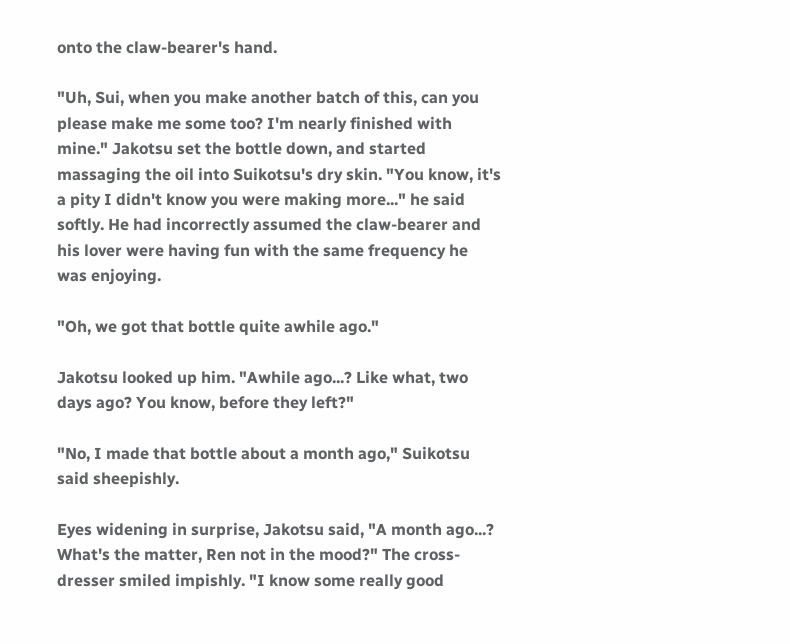onto the claw-bearer's hand.

"Uh, Sui, when you make another batch of this, can you please make me some too? I'm nearly finished with mine." Jakotsu set the bottle down, and started massaging the oil into Suikotsu's dry skin. "You know, it's a pity I didn't know you were making more..." he said softly. He had incorrectly assumed the claw-bearer and his lover were having fun with the same frequency he was enjoying.

"Oh, we got that bottle quite awhile ago."

Jakotsu looked up him. "Awhile ago...? Like what, two days ago? You know, before they left?"

"No, I made that bottle about a month ago," Suikotsu said sheepishly.

Eyes widening in surprise, Jakotsu said, "A month ago...? What's the matter, Ren not in the mood?" The cross-dresser smiled impishly. "I know some really good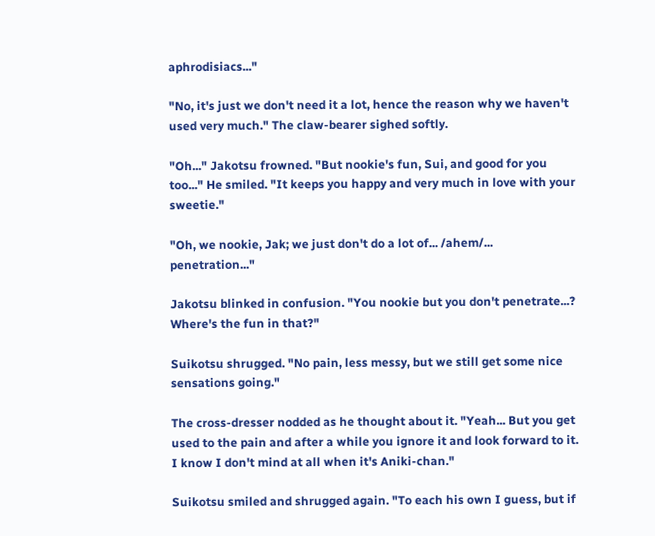aphrodisiacs..."

"No, it's just we don't need it a lot, hence the reason why we haven't used very much." The claw-bearer sighed softly.

"Oh..." Jakotsu frowned. "But nookie's fun, Sui, and good for you too..." He smiled. "It keeps you happy and very much in love with your sweetie."

"Oh, we nookie, Jak; we just don't do a lot of... /ahem/... penetration..."

Jakotsu blinked in confusion. "You nookie but you don't penetrate...? Where's the fun in that?"

Suikotsu shrugged. "No pain, less messy, but we still get some nice sensations going."

The cross-dresser nodded as he thought about it. "Yeah... But you get used to the pain and after a while you ignore it and look forward to it. I know I don't mind at all when it's Aniki-chan."

Suikotsu smiled and shrugged again. "To each his own I guess, but if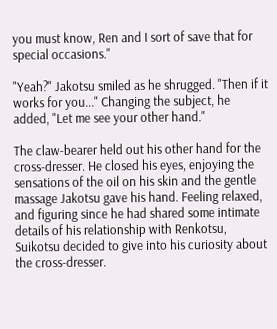you must know, Ren and I sort of save that for special occasions."

"Yeah?" Jakotsu smiled as he shrugged. "Then if it works for you..." Changing the subject, he added, "Let me see your other hand."

The claw-bearer held out his other hand for the cross-dresser. He closed his eyes, enjoying the sensations of the oil on his skin and the gentle massage Jakotsu gave his hand. Feeling relaxed, and figuring since he had shared some intimate details of his relationship with Renkotsu, Suikotsu decided to give into his curiosity about the cross-dresser.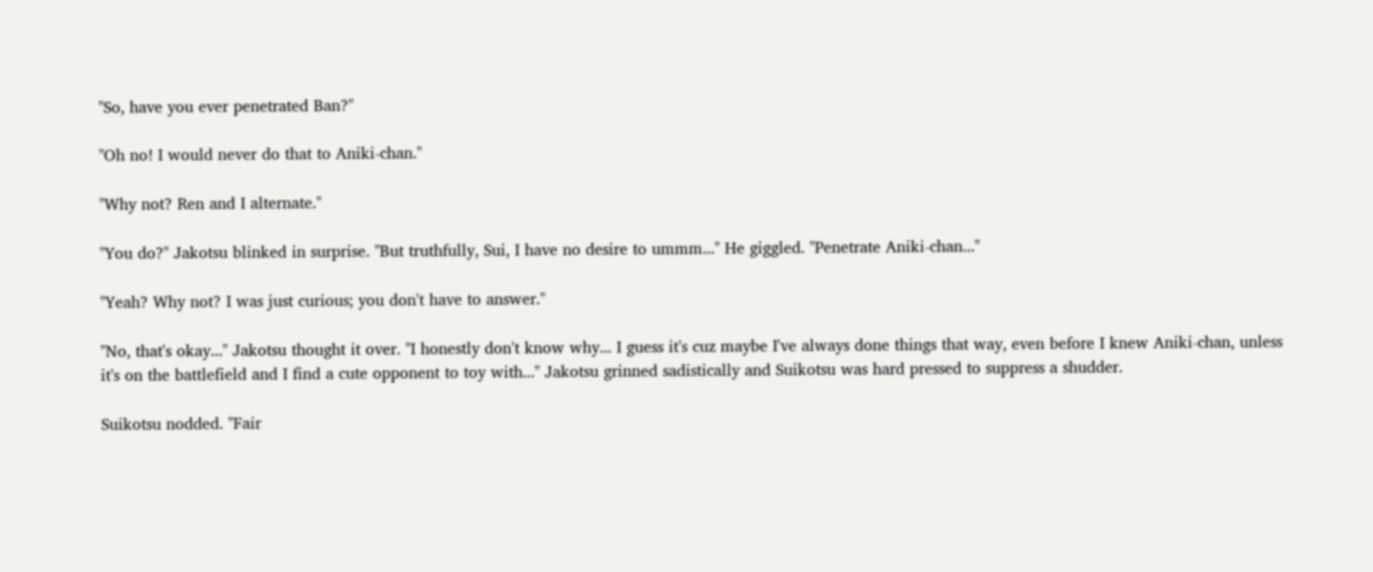"So, have you ever penetrated Ban?"

"Oh no! I would never do that to Aniki-chan."

"Why not? Ren and I alternate."

"You do?" Jakotsu blinked in surprise. "But truthfully, Sui, I have no desire to ummm..." He giggled. "Penetrate Aniki-chan..."

"Yeah? Why not? I was just curious; you don't have to answer."

"No, that's okay..." Jakotsu thought it over. "I honestly don't know why... I guess it's cuz maybe I've always done things that way, even before I knew Aniki-chan, unless it's on the battlefield and I find a cute opponent to toy with..." Jakotsu grinned sadistically and Suikotsu was hard pressed to suppress a shudder.

Suikotsu nodded. "Fair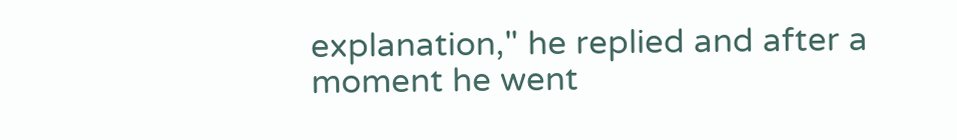explanation," he replied and after a moment he went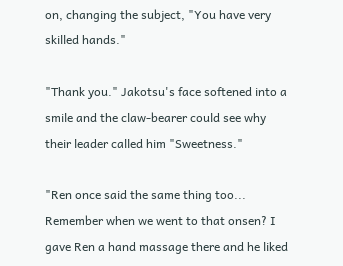on, changing the subject, "You have very skilled hands."

"Thank you." Jakotsu's face softened into a smile and the claw-bearer could see why their leader called him "Sweetness."

"Ren once said the same thing too... Remember when we went to that onsen? I gave Ren a hand massage there and he liked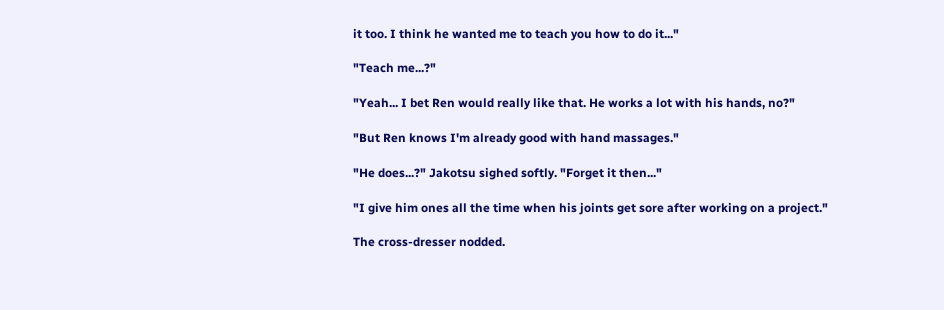it too. I think he wanted me to teach you how to do it..."

"Teach me...?"

"Yeah... I bet Ren would really like that. He works a lot with his hands, no?"

"But Ren knows I'm already good with hand massages."

"He does...?" Jakotsu sighed softly. "Forget it then..."

"I give him ones all the time when his joints get sore after working on a project."

The cross-dresser nodded.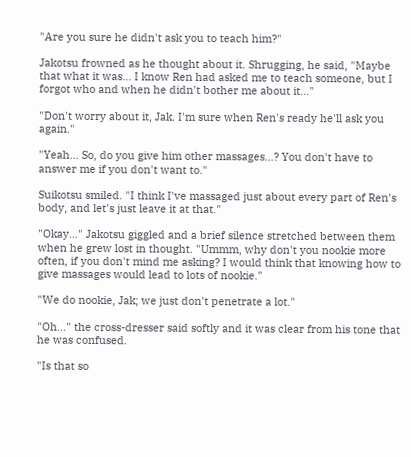"Are you sure he didn't ask you to teach him?"

Jakotsu frowned as he thought about it. Shrugging, he said, "Maybe that what it was... I know Ren had asked me to teach someone, but I forgot who and when he didn't bother me about it..."

"Don't worry about it, Jak. I'm sure when Ren's ready he'll ask you again."

"Yeah... So, do you give him other massages...? You don't have to answer me if you don't want to."

Suikotsu smiled. "I think I've massaged just about every part of Ren's body, and let's just leave it at that."

"Okay..." Jakotsu giggled and a brief silence stretched between them when he grew lost in thought. "Ummm, why don't you nookie more often, if you don't mind me asking? I would think that knowing how to give massages would lead to lots of nookie."

"We do nookie, Jak; we just don't penetrate a lot."

"Oh..." the cross-dresser said softly and it was clear from his tone that he was confused.

"Is that so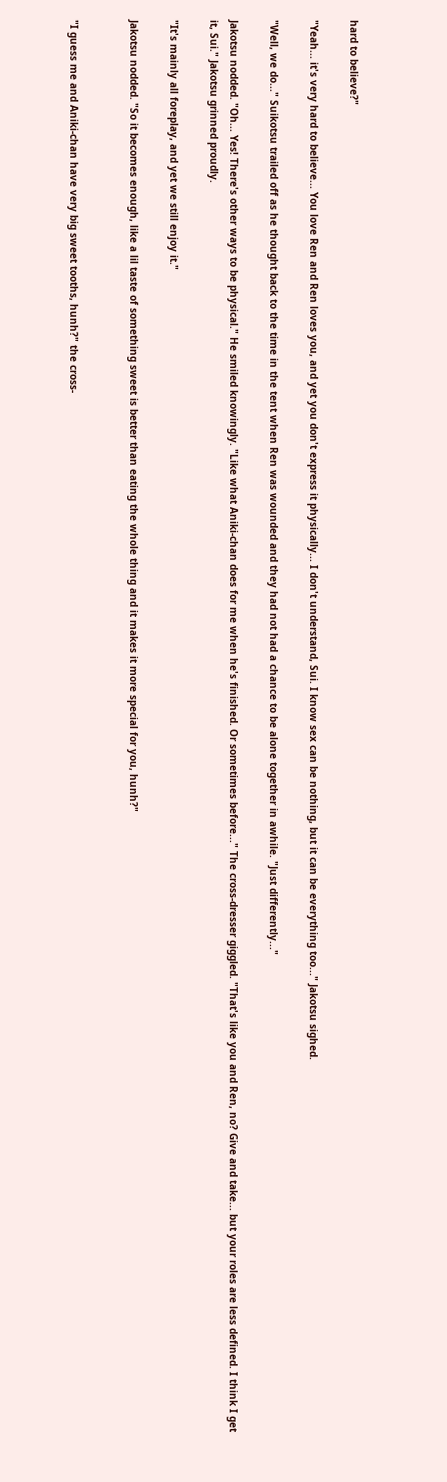hard to believe?"

"Yeah... it's very hard to believe... You love Ren and Ren loves you, and yet you don't express it physically... I don't understand, Sui. I know sex can be nothing, but it can be everything too..." Jakotsu sighed.

"Well, we do..." Suikotsu trailed off as he thought back to the time in the tent when Ren was wounded and they had not had a chance to be alone together in awhile. "Just differently..."

Jakotsu nodded. "Oh... Yes! There's other ways to be physical." He smiled knowingly. "Like what Aniki-chan does for me when he's finished. Or sometimes before..." The cross-dresser giggled. "That's like you and Ren, no? Give and take... but your roles are less defined. I think I get it, Sui." Jakotsu grinned proudly.

"It's mainly all foreplay, and yet we still enjoy it."

Jakotsu nodded. "So it becomes enough, like a lil taste of something sweet is better than eating the whole thing and it makes it more special for you, hunh?"


"I guess me and Aniki-chan have very big sweet tooths, hunh?" the cross-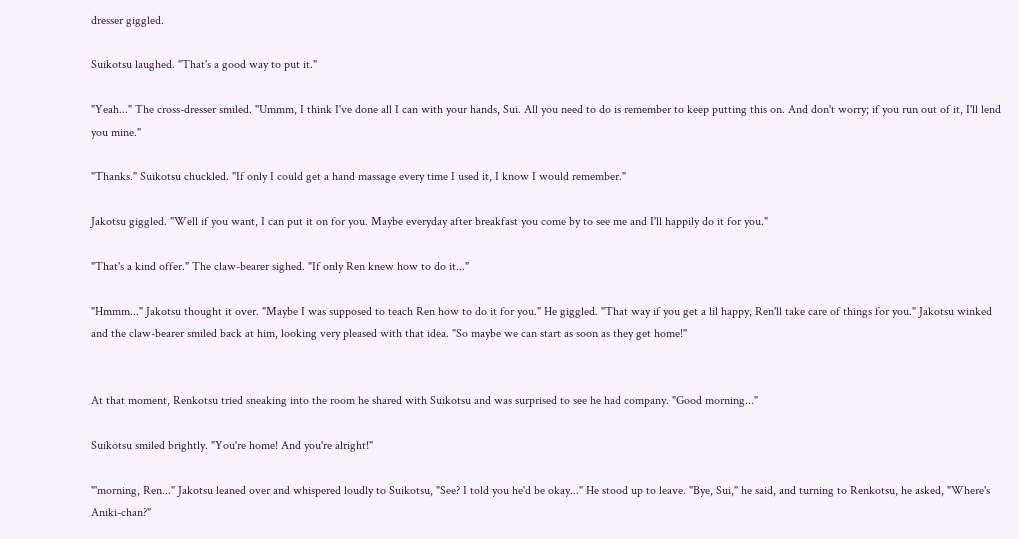dresser giggled.

Suikotsu laughed. "That's a good way to put it."

"Yeah..." The cross-dresser smiled. "Ummm, I think I've done all I can with your hands, Sui. All you need to do is remember to keep putting this on. And don't worry; if you run out of it, I'll lend you mine."

"Thanks." Suikotsu chuckled. "If only I could get a hand massage every time I used it, I know I would remember."

Jakotsu giggled. "Well if you want, I can put it on for you. Maybe everyday after breakfast you come by to see me and I'll happily do it for you."

"That's a kind offer." The claw-bearer sighed. "If only Ren knew how to do it..."

"Hmmm..." Jakotsu thought it over. "Maybe I was supposed to teach Ren how to do it for you." He giggled. "That way if you get a lil happy, Ren'll take care of things for you." Jakotsu winked and the claw-bearer smiled back at him, looking very pleased with that idea. "So maybe we can start as soon as they get home!"


At that moment, Renkotsu tried sneaking into the room he shared with Suikotsu and was surprised to see he had company. "Good morning..."

Suikotsu smiled brightly. "You're home! And you're alright!"

"'morning, Ren..." Jakotsu leaned over and whispered loudly to Suikotsu, "See? I told you he'd be okay..." He stood up to leave. "Bye, Sui," he said, and turning to Renkotsu, he asked, "Where's Aniki-chan?"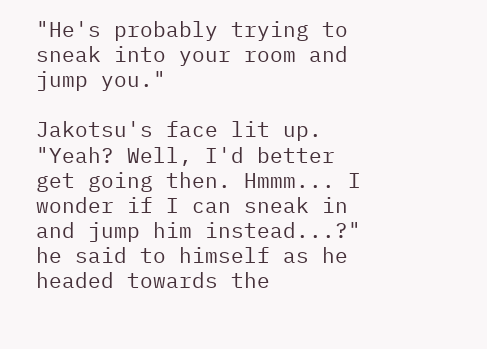"He's probably trying to sneak into your room and jump you."

Jakotsu's face lit up. "Yeah? Well, I'd better get going then. Hmmm... I wonder if I can sneak in and jump him instead...?" he said to himself as he headed towards the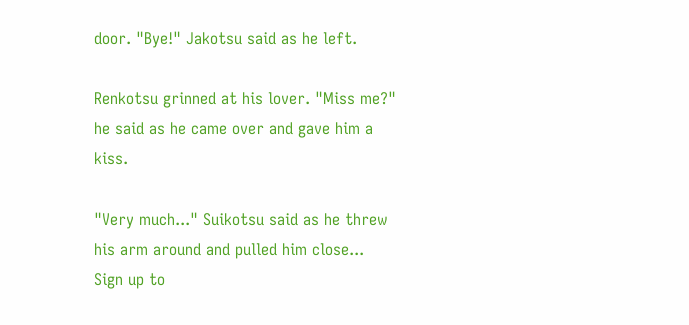door. "Bye!" Jakotsu said as he left.

Renkotsu grinned at his lover. "Miss me?" he said as he came over and gave him a kiss.

"Very much..." Suikotsu said as he threw his arm around and pulled him close...
Sign up to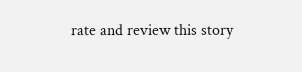rate and review this story